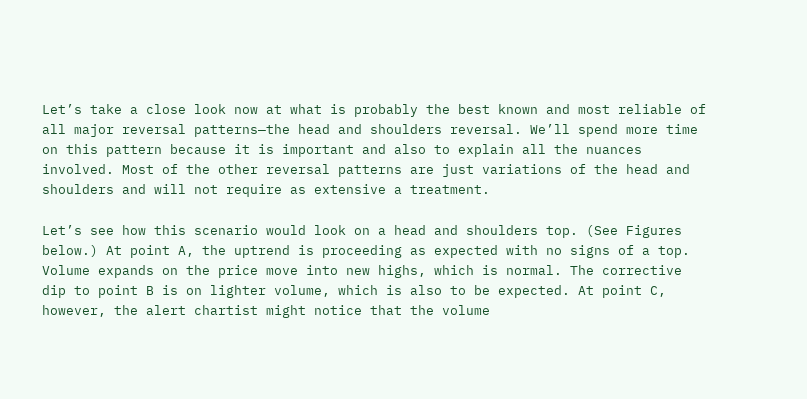Let’s take a close look now at what is probably the best known and most reliable of all major reversal patterns—the head and shoulders reversal. We’ll spend more time on this pattern because it is important and also to explain all the nuances involved. Most of the other reversal patterns are just variations of the head and shoulders and will not require as extensive a treatment.

Let’s see how this scenario would look on a head and shoulders top. (See Figures below.) At point A, the uptrend is proceeding as expected with no signs of a top. Volume expands on the price move into new highs, which is normal. The corrective dip to point B is on lighter volume, which is also to be expected. At point C, however, the alert chartist might notice that the volume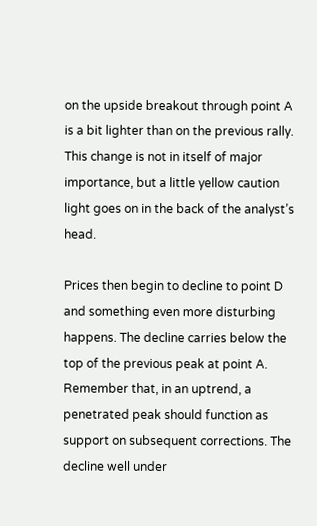on the upside breakout through point A is a bit lighter than on the previous rally. This change is not in itself of major importance, but a little yellow caution light goes on in the back of the analyst’s head.

Prices then begin to decline to point D and something even more disturbing happens. The decline carries below the top of the previous peak at point A. Remember that, in an uptrend, a penetrated peak should function as support on subsequent corrections. The decline well under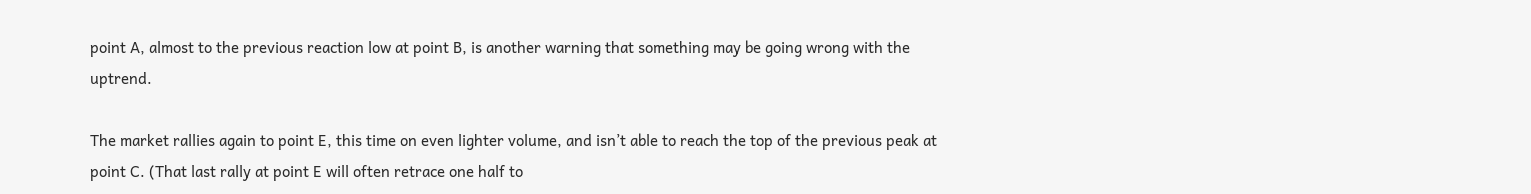point A, almost to the previous reaction low at point B, is another warning that something may be going wrong with the uptrend.

The market rallies again to point E, this time on even lighter volume, and isn’t able to reach the top of the previous peak at point C. (That last rally at point E will often retrace one half to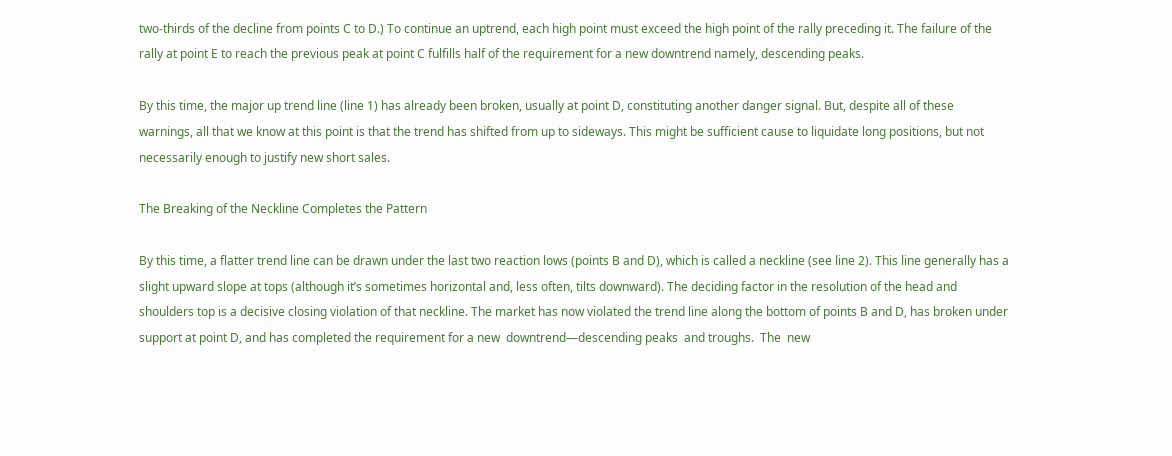two-thirds of the decline from points C to D.) To continue an uptrend, each high point must exceed the high point of the rally preceding it. The failure of the rally at point E to reach the previous peak at point C fulfills half of the requirement for a new downtrend namely, descending peaks.

By this time, the major up trend line (line 1) has already been broken, usually at point D, constituting another danger signal. But, despite all of these warnings, all that we know at this point is that the trend has shifted from up to sideways. This might be sufficient cause to liquidate long positions, but not necessarily enough to justify new short sales.

The Breaking of the Neckline Completes the Pattern

By this time, a flatter trend line can be drawn under the last two reaction lows (points B and D), which is called a neckline (see line 2). This line generally has a slight upward slope at tops (although it’s sometimes horizontal and, less often, tilts downward). The deciding factor in the resolution of the head and shoulders top is a decisive closing violation of that neckline. The market has now violated the trend line along the bottom of points B and D, has broken under support at point D, and has completed the requirement for a new  downtrend—descending peaks  and troughs.  The  new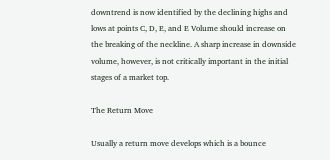downtrend is now identified by the declining highs and lows at points C, D, E, and E Volume should increase on the breaking of the neckline. A sharp increase in downside volume, however, is not critically important in the initial stages of a market top.

The Return Move

Usually a return move develops which is a bounce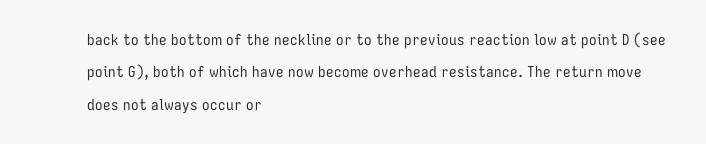back to the bottom of the neckline or to the previous reaction low at point D (see point G), both of which have now become overhead resistance. The return move does not always occur or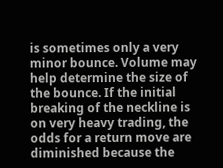is sometimes only a very minor bounce. Volume may help determine the size of the bounce. If the initial breaking of the neckline is on very heavy trading, the odds for a return move are diminished because the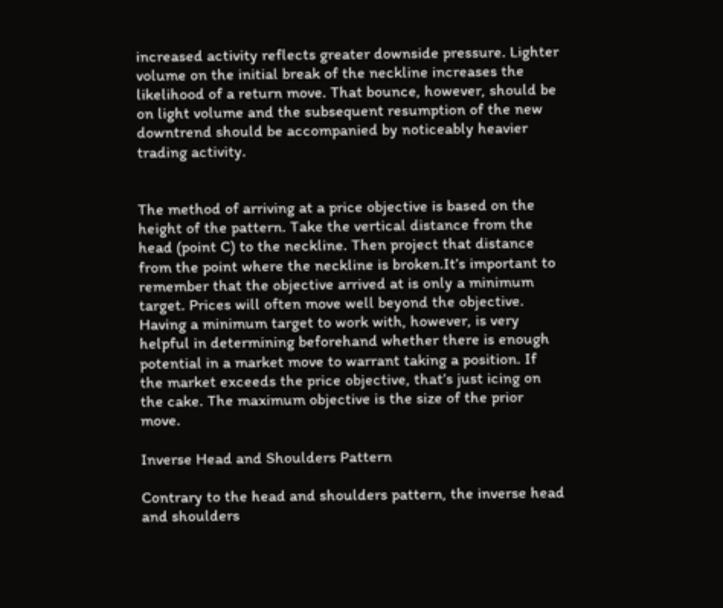increased activity reflects greater downside pressure. Lighter volume on the initial break of the neckline increases the likelihood of a return move. That bounce, however, should be on light volume and the subsequent resumption of the new downtrend should be accompanied by noticeably heavier trading activity.


The method of arriving at a price objective is based on the height of the pattern. Take the vertical distance from the head (point C) to the neckline. Then project that distance from the point where the neckline is broken.It’s important to remember that the objective arrived at is only a minimum target. Prices will often move well beyond the objective. Having a minimum target to work with, however, is very helpful in determining beforehand whether there is enough potential in a market move to warrant taking a position. If the market exceeds the price objective, that’s just icing on the cake. The maximum objective is the size of the prior move.

Inverse Head and Shoulders Pattern

Contrary to the head and shoulders pattern, the inverse head and shoulders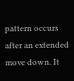pattern occurs after an extended move down. It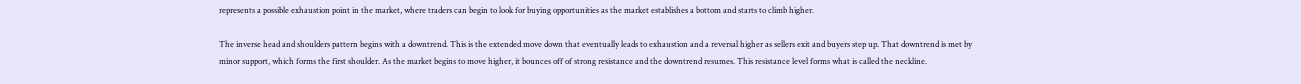represents a possible exhaustion point in the market, where traders can begin to look for buying opportunities as the market establishes a bottom and starts to climb higher.

The inverse head and shoulders pattern begins with a downtrend. This is the extended move down that eventually leads to exhaustion and a reversal higher as sellers exit and buyers step up. That downtrend is met by minor support, which forms the first shoulder. As the market begins to move higher, it bounces off of strong resistance and the downtrend resumes. This resistance level forms what is called the neckline.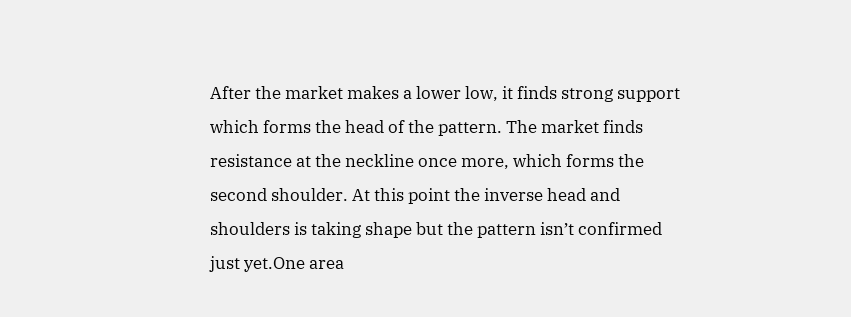After the market makes a lower low, it finds strong support which forms the head of the pattern. The market finds resistance at the neckline once more, which forms the second shoulder. At this point the inverse head and shoulders is taking shape but the pattern isn’t confirmed just yet.One area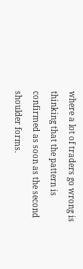where a lot of traders go wrong is thinking that the pattern is confirmed as soon as the second shoulder forms.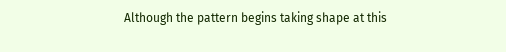Although the pattern begins taking shape at this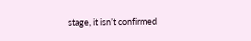stage, it isn’t confirmed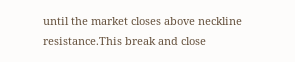until the market closes above neckline resistance.This break and close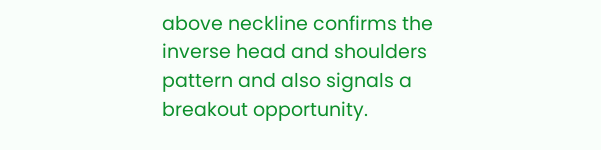above neckline confirms the inverse head and shoulders pattern and also signals a breakout opportunity.